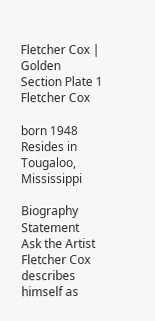Fletcher Cox | Golden Section Plate 1
Fletcher Cox

born 1948
Resides in Tougaloo, Mississippi

Biography              Statement              Ask the Artist
Fletcher Cox describes himself as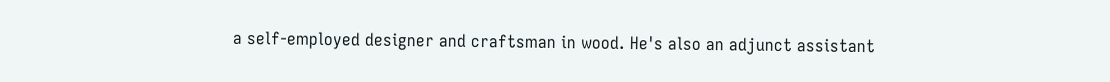a self-employed designer and craftsman in wood. He's also an adjunct assistant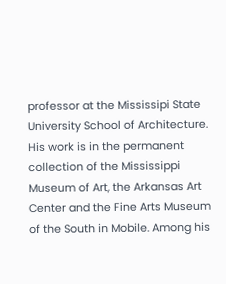professor at the Mississipi State University School of Architecture. His work is in the permanent collection of the Mississippi Museum of Art, the Arkansas Art Center and the Fine Arts Museum of the South in Mobile. Among his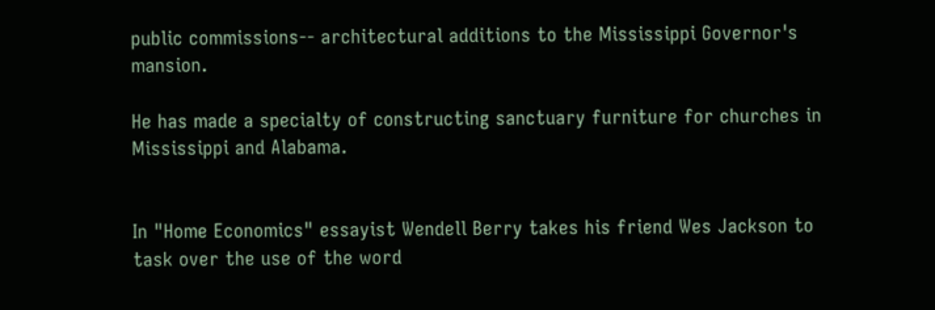public commissions-- architectural additions to the Mississippi Governor's mansion.

He has made a specialty of constructing sanctuary furniture for churches in Mississippi and Alabama.


In "Home Economics" essayist Wendell Berry takes his friend Wes Jackson to task over the use of the word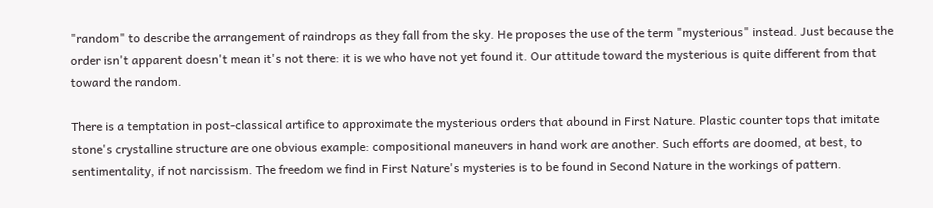"random" to describe the arrangement of raindrops as they fall from the sky. He proposes the use of the term "mysterious" instead. Just because the order isn't apparent doesn't mean it's not there: it is we who have not yet found it. Our attitude toward the mysterious is quite different from that toward the random.

There is a temptation in post-classical artifice to approximate the mysterious orders that abound in First Nature. Plastic counter tops that imitate stone's crystalline structure are one obvious example: compositional maneuvers in hand work are another. Such efforts are doomed, at best, to sentimentality, if not narcissism. The freedom we find in First Nature's mysteries is to be found in Second Nature in the workings of pattern.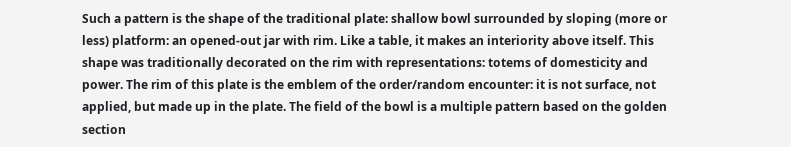Such a pattern is the shape of the traditional plate: shallow bowl surrounded by sloping (more or less) platform: an opened-out jar with rim. Like a table, it makes an interiority above itself. This shape was traditionally decorated on the rim with representations: totems of domesticity and power. The rim of this plate is the emblem of the order/random encounter: it is not surface, not applied, but made up in the plate. The field of the bowl is a multiple pattern based on the golden section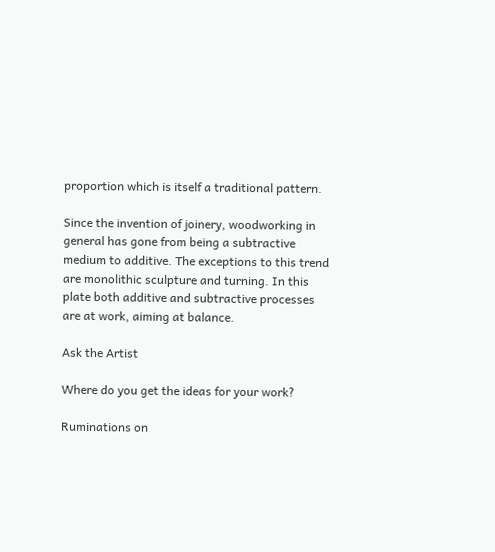proportion which is itself a traditional pattern.

Since the invention of joinery, woodworking in general has gone from being a subtractive medium to additive. The exceptions to this trend are monolithic sculpture and turning. In this plate both additive and subtractive processes are at work, aiming at balance.

Ask the Artist

Where do you get the ideas for your work?

Ruminations on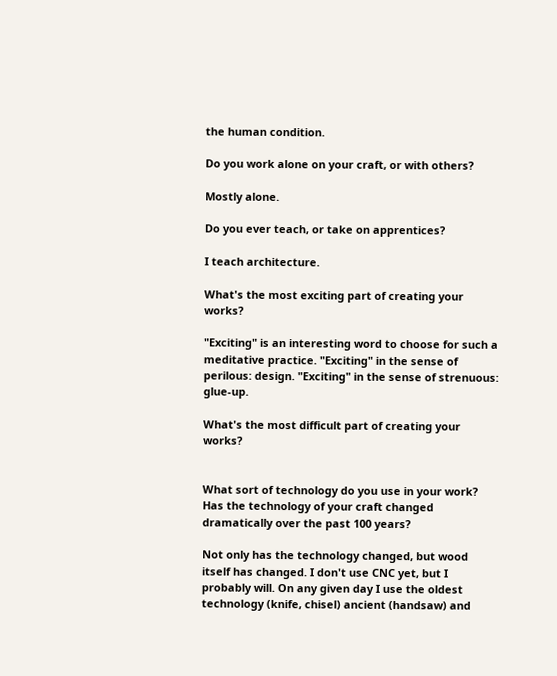the human condition.

Do you work alone on your craft, or with others?

Mostly alone.

Do you ever teach, or take on apprentices?

I teach architecture.

What's the most exciting part of creating your works?

"Exciting" is an interesting word to choose for such a meditative practice. "Exciting" in the sense of perilous: design. "Exciting" in the sense of strenuous: glue-up.

What's the most difficult part of creating your works?


What sort of technology do you use in your work? Has the technology of your craft changed dramatically over the past 100 years?

Not only has the technology changed, but wood itself has changed. I don't use CNC yet, but I probably will. On any given day I use the oldest technology (knife, chisel) ancient (handsaw) and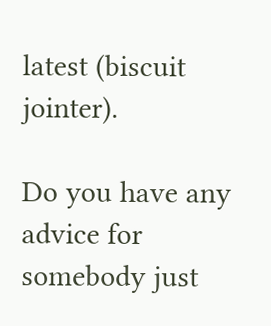latest (biscuit jointer).

Do you have any advice for somebody just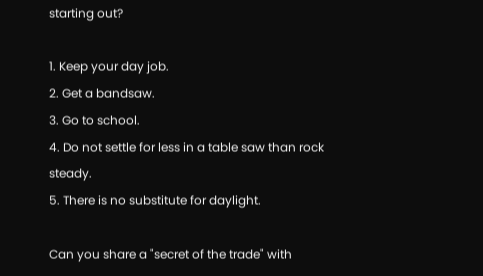starting out?

1. Keep your day job.
2. Get a bandsaw.
3. Go to school.
4. Do not settle for less in a table saw than rock steady.
5. There is no substitute for daylight.

Can you share a "secret of the trade" with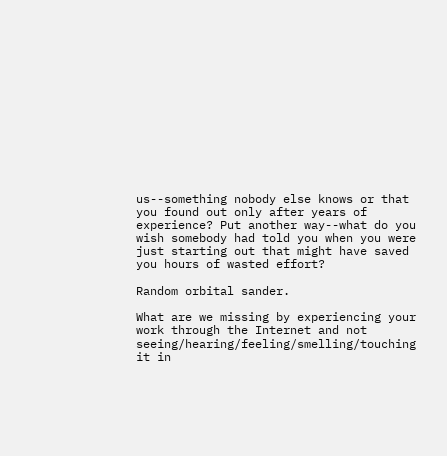us--something nobody else knows or that you found out only after years of experience? Put another way--what do you wish somebody had told you when you were just starting out that might have saved you hours of wasted effort?

Random orbital sander.

What are we missing by experiencing your work through the Internet and not seeing/hearing/feeling/smelling/touching it in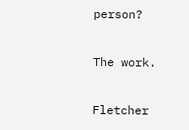person?

The work.

Fletcher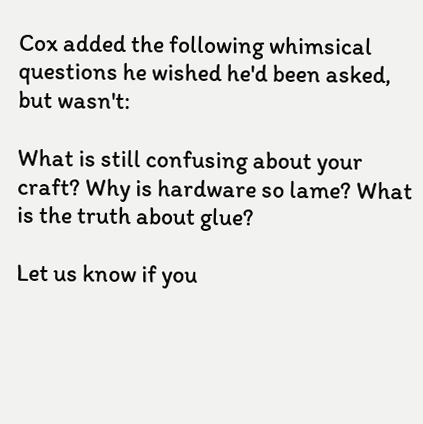Cox added the following whimsical questions he wished he'd been asked, but wasn't:

What is still confusing about your craft? Why is hardware so lame? What is the truth about glue?

Let us know if you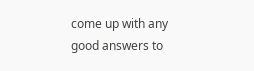come up with any good answers to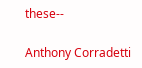these--

Anthony Corradetti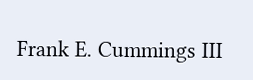Frank E. Cummings III